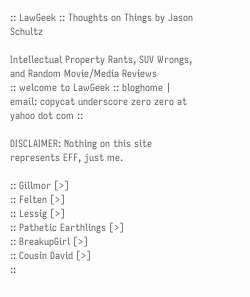:: LawGeek :: Thoughts on Things by Jason Schultz

Intellectual Property Rants, SUV Wrongs, and Random Movie/Media Reviews
:: welcome to LawGeek :: bloghome | email: copycat underscore zero zero at yahoo dot com ::

DISCLAIMER: Nothing on this site represents EFF, just me.

:: Gillmor [>]
:: Felten [>]
:: Lessig [>]
:: Pathetic Earthlings [>]
:: BreakupGirl [>]
:: Cousin David [>]
::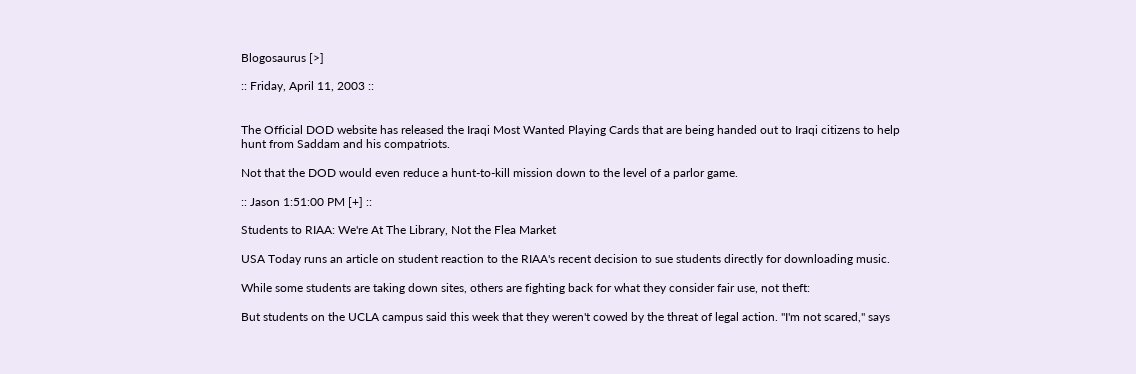Blogosaurus [>]

:: Friday, April 11, 2003 ::


The Official DOD website has released the Iraqi Most Wanted Playing Cards that are being handed out to Iraqi citizens to help hunt from Saddam and his compatriots.

Not that the DOD would even reduce a hunt-to-kill mission down to the level of a parlor game.

:: Jason 1:51:00 PM [+] ::

Students to RIAA: We're At The Library, Not the Flea Market

USA Today runs an article on student reaction to the RIAA's recent decision to sue students directly for downloading music.

While some students are taking down sites, others are fighting back for what they consider fair use, not theft:

But students on the UCLA campus said this week that they weren't cowed by the threat of legal action. "I'm not scared," says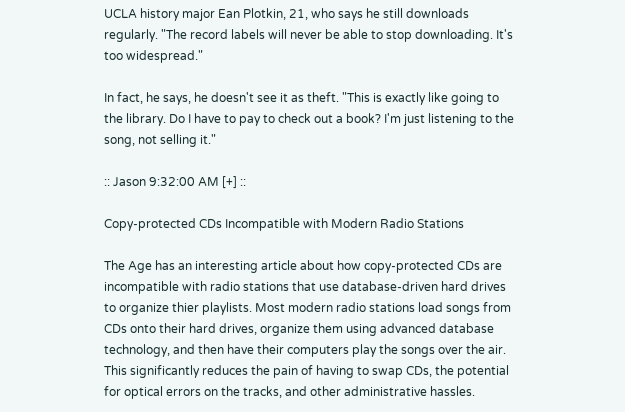UCLA history major Ean Plotkin, 21, who says he still downloads regularly. "The record labels will never be able to stop downloading. It's too widespread."

In fact, he says, he doesn't see it as theft. "This is exactly like going to the library. Do I have to pay to check out a book? I'm just listening to the song, not selling it."

:: Jason 9:32:00 AM [+] ::

Copy-protected CDs Incompatible with Modern Radio Stations

The Age has an interesting article about how copy-protected CDs are incompatible with radio stations that use database-driven hard drives to organize thier playlists. Most modern radio stations load songs from CDs onto their hard drives, organize them using advanced database technology, and then have their computers play the songs over the air. This significantly reduces the pain of having to swap CDs, the potential for optical errors on the tracks, and other administrative hassles.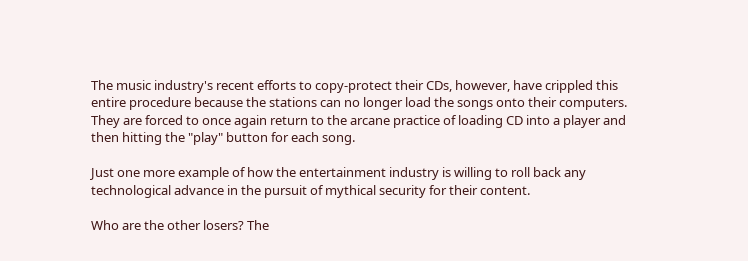The music industry's recent efforts to copy-protect their CDs, however, have crippled this entire procedure because the stations can no longer load the songs onto their computers. They are forced to once again return to the arcane practice of loading CD into a player and then hitting the "play" button for each song.

Just one more example of how the entertainment industry is willing to roll back any technological advance in the pursuit of mythical security for their content.

Who are the other losers? The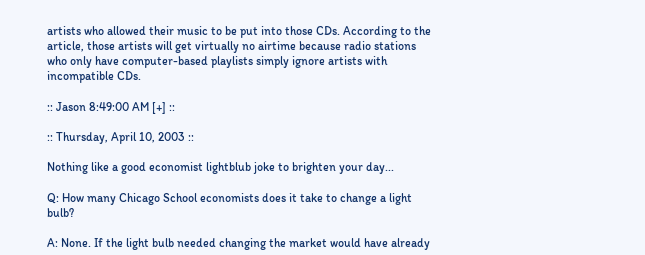artists who allowed their music to be put into those CDs. According to the article, those artists will get virtually no airtime because radio stations who only have computer-based playlists simply ignore artists with incompatible CDs.

:: Jason 8:49:00 AM [+] ::

:: Thursday, April 10, 2003 ::

Nothing like a good economist lightblub joke to brighten your day...

Q: How many Chicago School economists does it take to change a light bulb?

A: None. If the light bulb needed changing the market would have already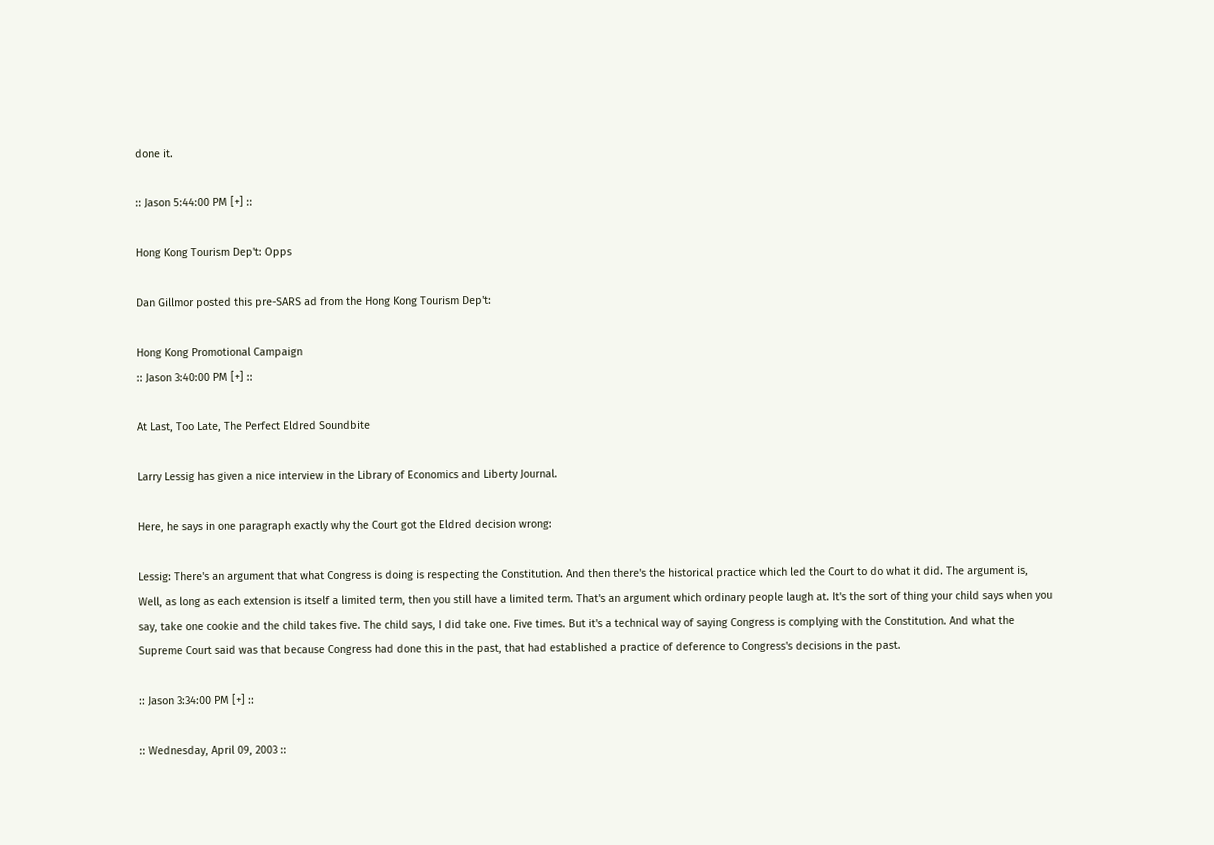done it.

:: Jason 5:44:00 PM [+] ::

Hong Kong Tourism Dep't: Opps

Dan Gillmor posted this pre-SARS ad from the Hong Kong Tourism Dep't:

Hong Kong Promotional Campaign
:: Jason 3:40:00 PM [+] ::

At Last, Too Late, The Perfect Eldred Soundbite

Larry Lessig has given a nice interview in the Library of Economics and Liberty Journal.

Here, he says in one paragraph exactly why the Court got the Eldred decision wrong:

Lessig: There's an argument that what Congress is doing is respecting the Constitution. And then there's the historical practice which led the Court to do what it did. The argument is, Well, as long as each extension is itself a limited term, then you still have a limited term. That's an argument which ordinary people laugh at. It's the sort of thing your child says when you say, take one cookie and the child takes five. The child says, I did take one. Five times. But it's a technical way of saying Congress is complying with the Constitution. And what the Supreme Court said was that because Congress had done this in the past, that had established a practice of deference to Congress's decisions in the past.

:: Jason 3:34:00 PM [+] ::

:: Wednesday, April 09, 2003 ::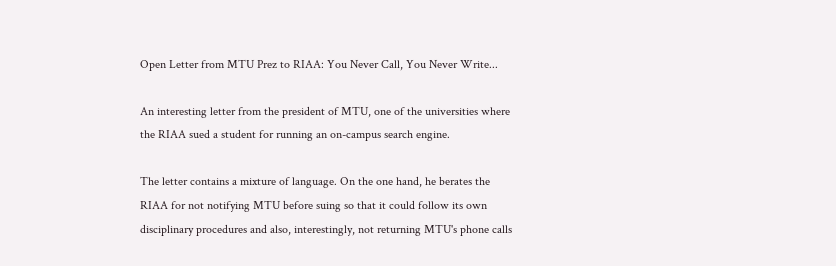Open Letter from MTU Prez to RIAA: You Never Call, You Never Write...

An interesting letter from the president of MTU, one of the universities where the RIAA sued a student for running an on-campus search engine.

The letter contains a mixture of language. On the one hand, he berates the RIAA for not notifying MTU before suing so that it could follow its own disciplinary procedures and also, interestingly, not returning MTU's phone calls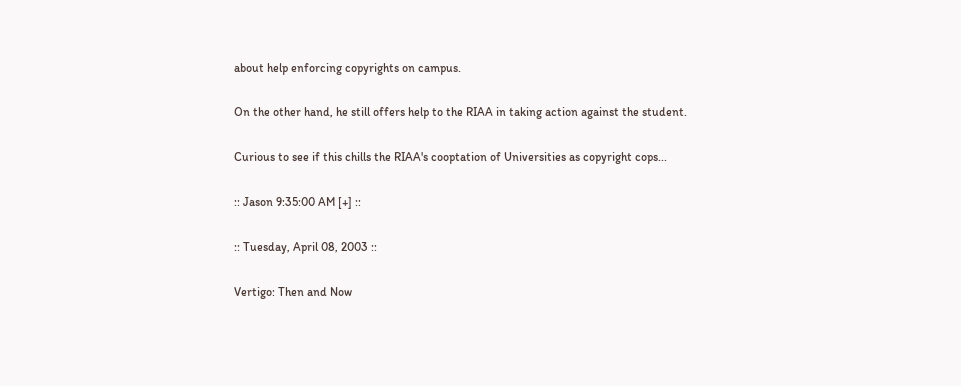about help enforcing copyrights on campus.

On the other hand, he still offers help to the RIAA in taking action against the student.

Curious to see if this chills the RIAA's cooptation of Universities as copyright cops...

:: Jason 9:35:00 AM [+] ::

:: Tuesday, April 08, 2003 ::

Vertigo: Then and Now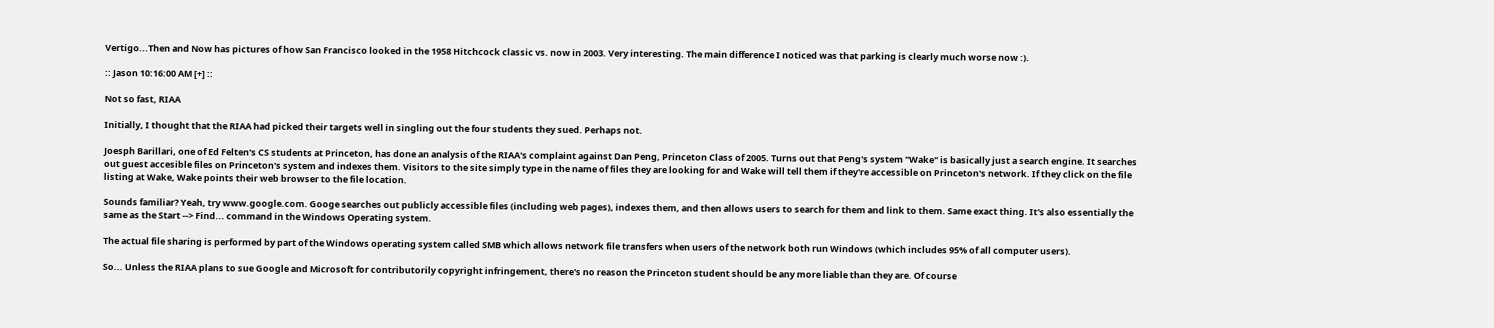Vertigo...Then and Now has pictures of how San Francisco looked in the 1958 Hitchcock classic vs. now in 2003. Very interesting. The main difference I noticed was that parking is clearly much worse now :).

:: Jason 10:16:00 AM [+] ::

Not so fast, RIAA

Initially, I thought that the RIAA had picked their targets well in singling out the four students they sued. Perhaps not.

Joesph Barillari, one of Ed Felten's CS students at Princeton, has done an analysis of the RIAA's complaint against Dan Peng, Princeton Class of 2005. Turns out that Peng's system "Wake" is basically just a search engine. It searches out guest accesible files on Princeton's system and indexes them. Visitors to the site simply type in the name of files they are looking for and Wake will tell them if they're accessible on Princeton's network. If they click on the file listing at Wake, Wake points their web browser to the file location.

Sounds familiar? Yeah, try www.google.com. Googe searches out publicly accessible files (including web pages), indexes them, and then allows users to search for them and link to them. Same exact thing. It's also essentially the same as the Start --> Find... command in the Windows Operating system.

The actual file sharing is performed by part of the Windows operating system called SMB which allows network file transfers when users of the network both run Windows (which includes 95% of all computer users).

So... Unless the RIAA plans to sue Google and Microsoft for contributorily copyright infringement, there's no reason the Princeton student should be any more liable than they are. Of course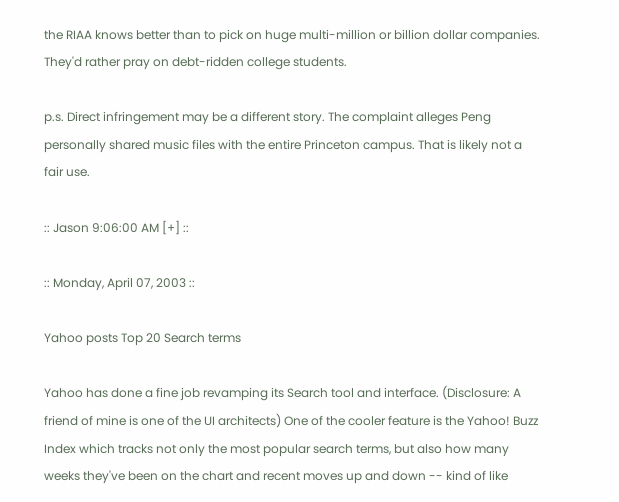the RIAA knows better than to pick on huge multi-million or billion dollar companies. They'd rather pray on debt-ridden college students.

p.s. Direct infringement may be a different story. The complaint alleges Peng personally shared music files with the entire Princeton campus. That is likely not a fair use.

:: Jason 9:06:00 AM [+] ::

:: Monday, April 07, 2003 ::

Yahoo posts Top 20 Search terms

Yahoo has done a fine job revamping its Search tool and interface. (Disclosure: A friend of mine is one of the UI architects) One of the cooler feature is the Yahoo! Buzz Index which tracks not only the most popular search terms, but also how many weeks they've been on the chart and recent moves up and down -- kind of like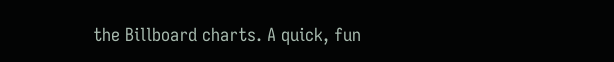the Billboard charts. A quick, fun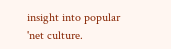insight into popular 'net culture.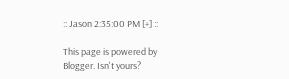:: Jason 2:35:00 PM [+] ::

This page is powered by Blogger. Isn't yours?